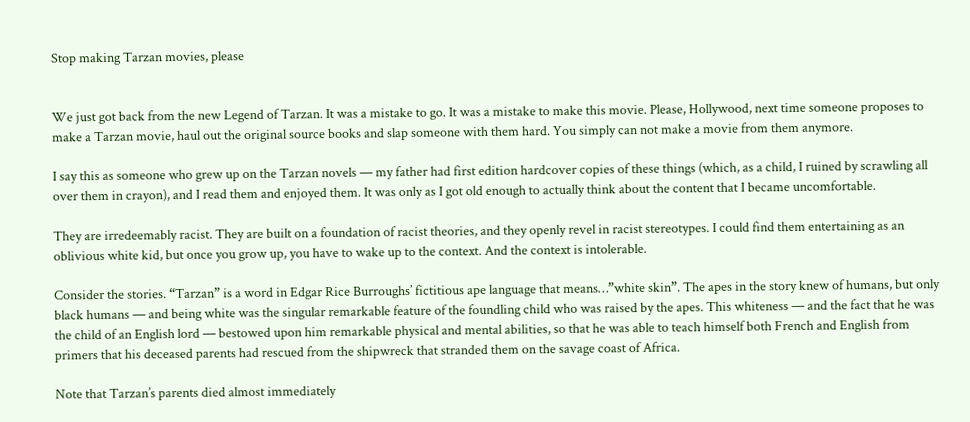Stop making Tarzan movies, please


We just got back from the new Legend of Tarzan. It was a mistake to go. It was a mistake to make this movie. Please, Hollywood, next time someone proposes to make a Tarzan movie, haul out the original source books and slap someone with them hard. You simply can not make a movie from them anymore.

I say this as someone who grew up on the Tarzan novels — my father had first edition hardcover copies of these things (which, as a child, I ruined by scrawling all over them in crayon), and I read them and enjoyed them. It was only as I got old enough to actually think about the content that I became uncomfortable.

They are irredeemably racist. They are built on a foundation of racist theories, and they openly revel in racist stereotypes. I could find them entertaining as an oblivious white kid, but once you grow up, you have to wake up to the context. And the context is intolerable.

Consider the stories. “Tarzan” is a word in Edgar Rice Burroughs’ fictitious ape language that means…”white skin”. The apes in the story knew of humans, but only black humans — and being white was the singular remarkable feature of the foundling child who was raised by the apes. This whiteness — and the fact that he was the child of an English lord — bestowed upon him remarkable physical and mental abilities, so that he was able to teach himself both French and English from primers that his deceased parents had rescued from the shipwreck that stranded them on the savage coast of Africa.

Note that Tarzan’s parents died almost immediately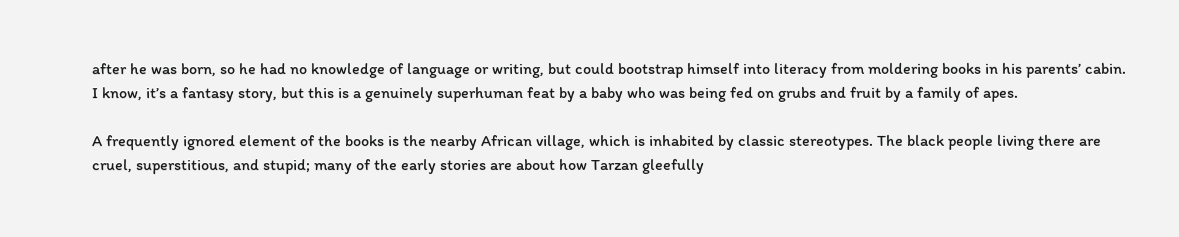after he was born, so he had no knowledge of language or writing, but could bootstrap himself into literacy from moldering books in his parents’ cabin. I know, it’s a fantasy story, but this is a genuinely superhuman feat by a baby who was being fed on grubs and fruit by a family of apes.

A frequently ignored element of the books is the nearby African village, which is inhabited by classic stereotypes. The black people living there are cruel, superstitious, and stupid; many of the early stories are about how Tarzan gleefully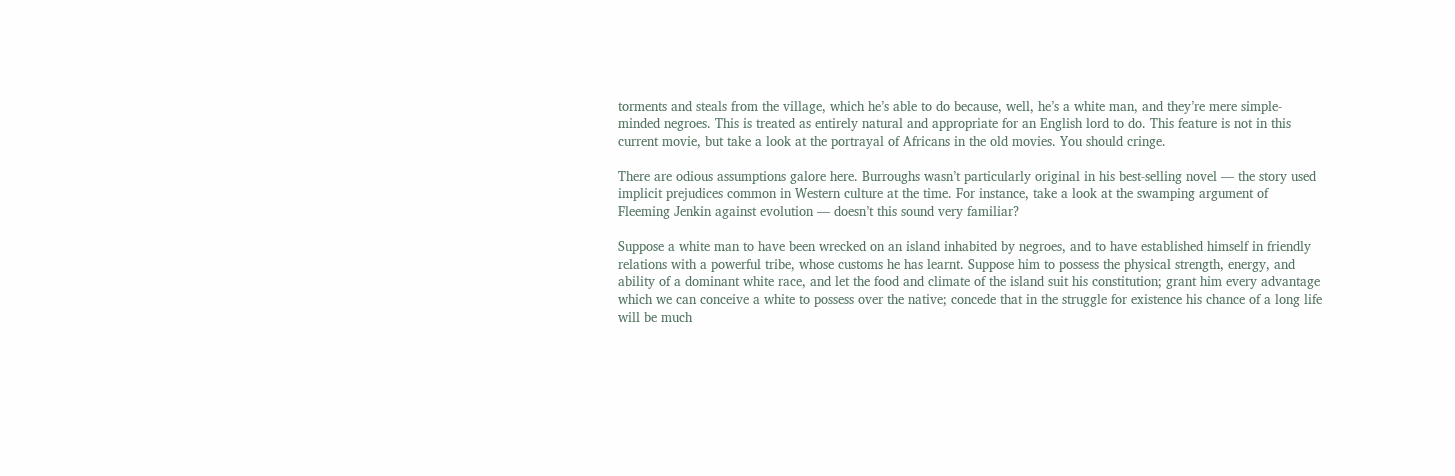torments and steals from the village, which he’s able to do because, well, he’s a white man, and they’re mere simple-minded negroes. This is treated as entirely natural and appropriate for an English lord to do. This feature is not in this current movie, but take a look at the portrayal of Africans in the old movies. You should cringe.

There are odious assumptions galore here. Burroughs wasn’t particularly original in his best-selling novel — the story used implicit prejudices common in Western culture at the time. For instance, take a look at the swamping argument of Fleeming Jenkin against evolution — doesn’t this sound very familiar?

Suppose a white man to have been wrecked on an island inhabited by negroes, and to have established himself in friendly relations with a powerful tribe, whose customs he has learnt. Suppose him to possess the physical strength, energy, and ability of a dominant white race, and let the food and climate of the island suit his constitution; grant him every advantage which we can conceive a white to possess over the native; concede that in the struggle for existence his chance of a long life will be much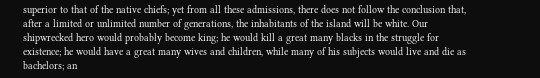superior to that of the native chiefs; yet from all these admissions, there does not follow the conclusion that, after a limited or unlimited number of generations, the inhabitants of the island will be white. Our shipwrecked hero would probably become king; he would kill a great many blacks in the struggle for existence; he would have a great many wives and children, while many of his subjects would live and die as bachelors; an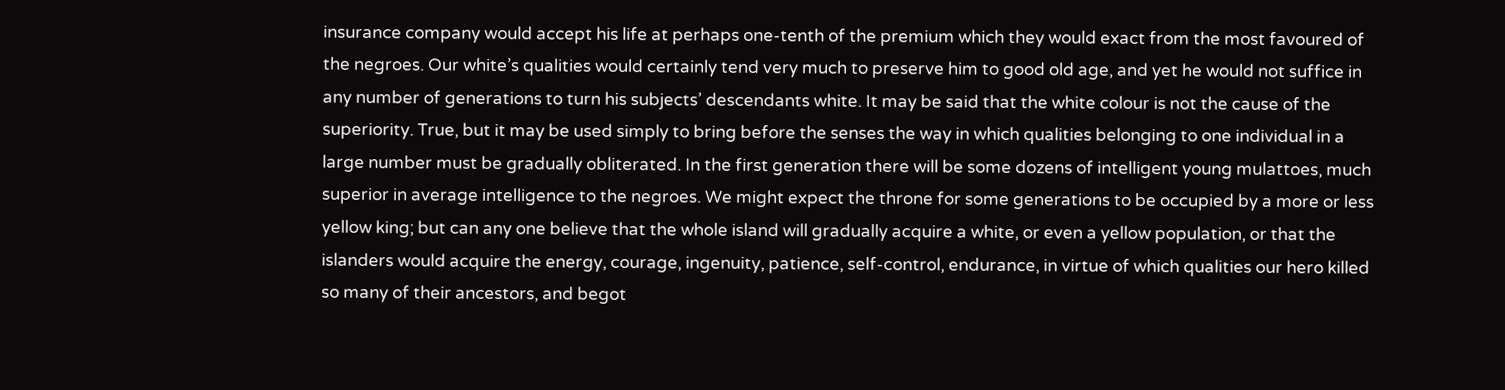insurance company would accept his life at perhaps one-tenth of the premium which they would exact from the most favoured of the negroes. Our white’s qualities would certainly tend very much to preserve him to good old age, and yet he would not suffice in any number of generations to turn his subjects’ descendants white. It may be said that the white colour is not the cause of the superiority. True, but it may be used simply to bring before the senses the way in which qualities belonging to one individual in a large number must be gradually obliterated. In the first generation there will be some dozens of intelligent young mulattoes, much superior in average intelligence to the negroes. We might expect the throne for some generations to be occupied by a more or less yellow king; but can any one believe that the whole island will gradually acquire a white, or even a yellow population, or that the islanders would acquire the energy, courage, ingenuity, patience, self-control, endurance, in virtue of which qualities our hero killed so many of their ancestors, and begot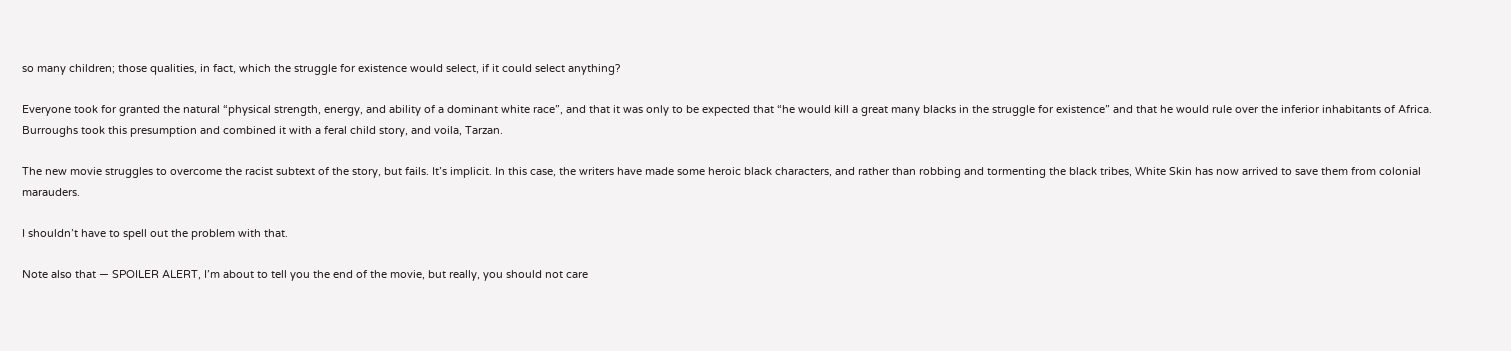so many children; those qualities, in fact, which the struggle for existence would select, if it could select anything?

Everyone took for granted the natural “physical strength, energy, and ability of a dominant white race”, and that it was only to be expected that “he would kill a great many blacks in the struggle for existence” and that he would rule over the inferior inhabitants of Africa. Burroughs took this presumption and combined it with a feral child story, and voila, Tarzan.

The new movie struggles to overcome the racist subtext of the story, but fails. It’s implicit. In this case, the writers have made some heroic black characters, and rather than robbing and tormenting the black tribes, White Skin has now arrived to save them from colonial marauders.

I shouldn’t have to spell out the problem with that.

Note also that — SPOILER ALERT, I’m about to tell you the end of the movie, but really, you should not care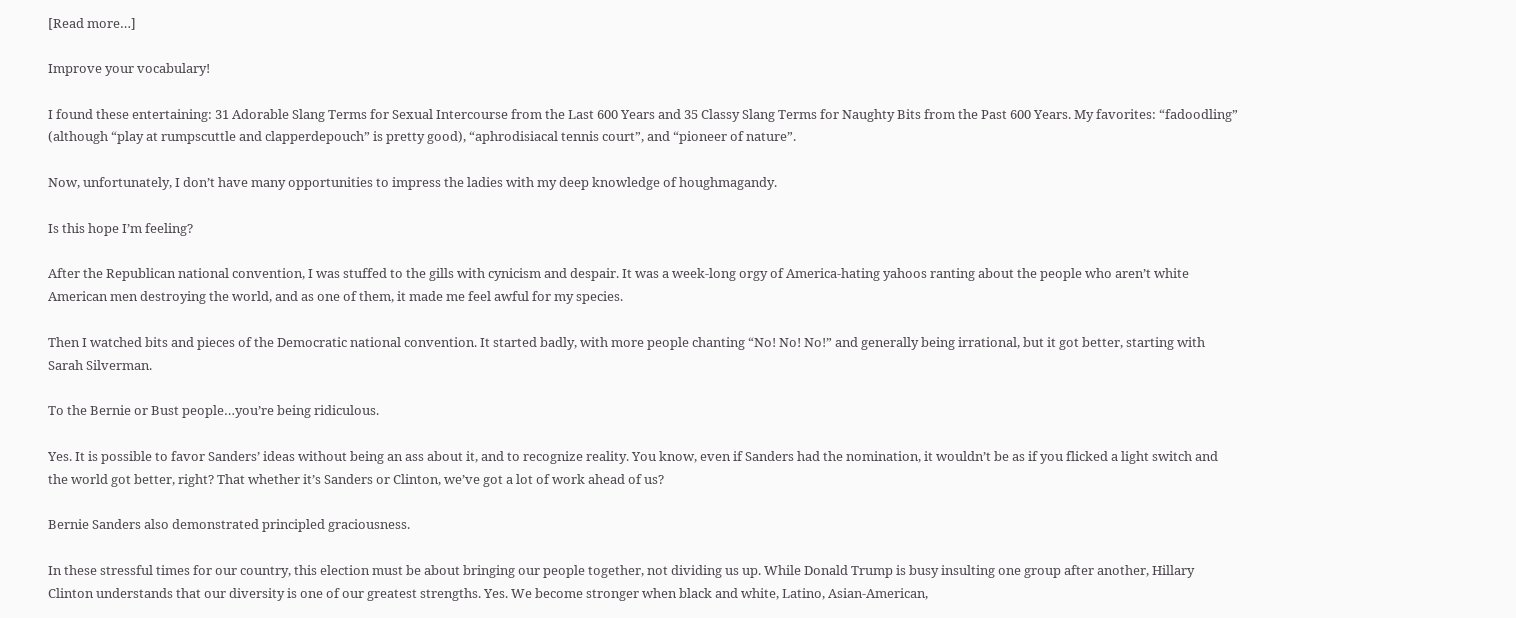[Read more…]

Improve your vocabulary!

I found these entertaining: 31 Adorable Slang Terms for Sexual Intercourse from the Last 600 Years and 35 Classy Slang Terms for Naughty Bits from the Past 600 Years. My favorites: “fadoodling” (although “play at rumpscuttle and clapperdepouch” is pretty good), “aphrodisiacal tennis court”, and “pioneer of nature”.

Now, unfortunately, I don’t have many opportunities to impress the ladies with my deep knowledge of houghmagandy.

Is this hope I’m feeling?

After the Republican national convention, I was stuffed to the gills with cynicism and despair. It was a week-long orgy of America-hating yahoos ranting about the people who aren’t white American men destroying the world, and as one of them, it made me feel awful for my species.

Then I watched bits and pieces of the Democratic national convention. It started badly, with more people chanting “No! No! No!” and generally being irrational, but it got better, starting with Sarah Silverman.

To the Bernie or Bust people…you’re being ridiculous.

Yes. It is possible to favor Sanders’ ideas without being an ass about it, and to recognize reality. You know, even if Sanders had the nomination, it wouldn’t be as if you flicked a light switch and the world got better, right? That whether it’s Sanders or Clinton, we’ve got a lot of work ahead of us?

Bernie Sanders also demonstrated principled graciousness.

In these stressful times for our country, this election must be about bringing our people together, not dividing us up. While Donald Trump is busy insulting one group after another, Hillary Clinton understands that our diversity is one of our greatest strengths. Yes. We become stronger when black and white, Latino, Asian-American,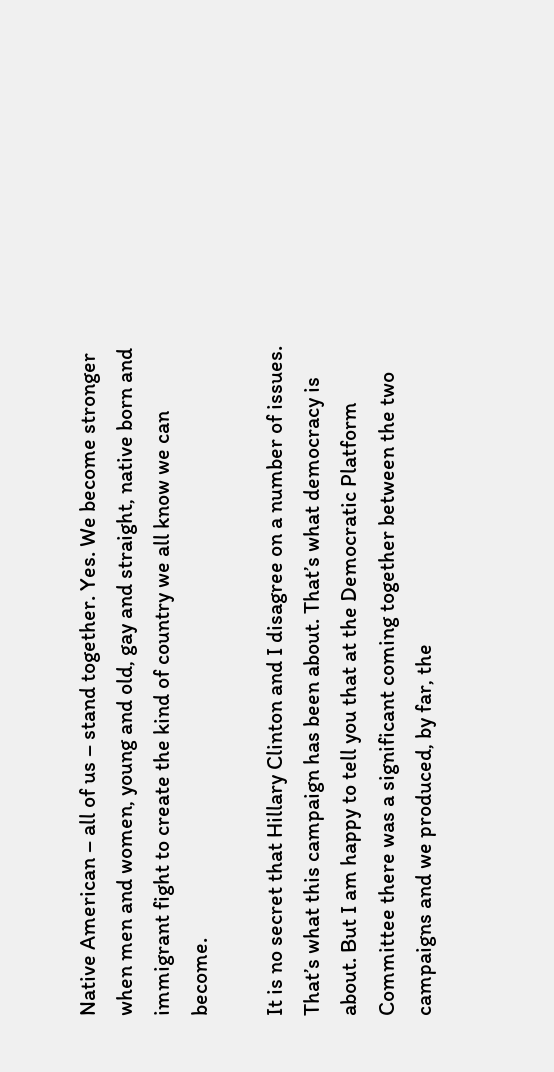Native American – all of us – stand together. Yes. We become stronger when men and women, young and old, gay and straight, native born and immigrant fight to create the kind of country we all know we can become.

It is no secret that Hillary Clinton and I disagree on a number of issues. That’s what this campaign has been about. That’s what democracy is about. But I am happy to tell you that at the Democratic Platform Committee there was a significant coming together between the two campaigns and we produced, by far, the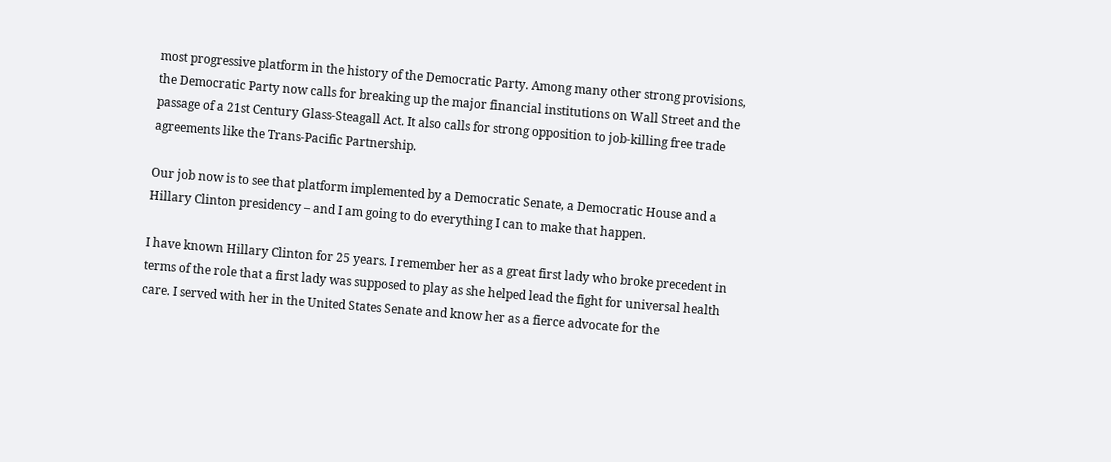most progressive platform in the history of the Democratic Party. Among many other strong provisions, the Democratic Party now calls for breaking up the major financial institutions on Wall Street and the passage of a 21st Century Glass-Steagall Act. It also calls for strong opposition to job-killing free trade agreements like the Trans-Pacific Partnership.

Our job now is to see that platform implemented by a Democratic Senate, a Democratic House and a Hillary Clinton presidency – and I am going to do everything I can to make that happen.

I have known Hillary Clinton for 25 years. I remember her as a great first lady who broke precedent in terms of the role that a first lady was supposed to play as she helped lead the fight for universal health care. I served with her in the United States Senate and know her as a fierce advocate for the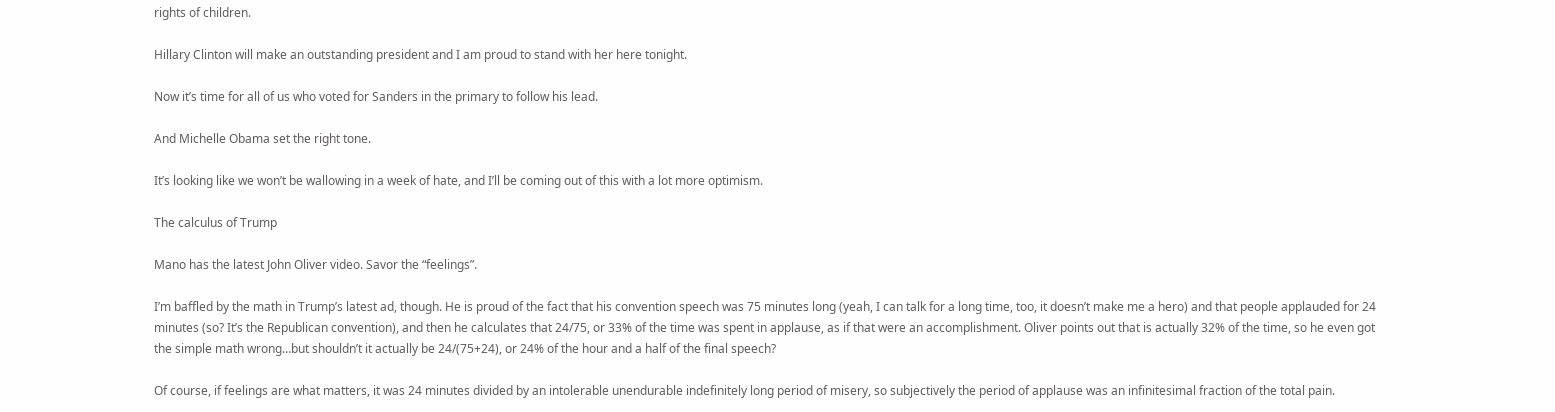rights of children.

Hillary Clinton will make an outstanding president and I am proud to stand with her here tonight.

Now it’s time for all of us who voted for Sanders in the primary to follow his lead.

And Michelle Obama set the right tone.

It’s looking like we won’t be wallowing in a week of hate, and I’ll be coming out of this with a lot more optimism.

The calculus of Trump

Mano has the latest John Oliver video. Savor the “feelings”.

I’m baffled by the math in Trump’s latest ad, though. He is proud of the fact that his convention speech was 75 minutes long (yeah, I can talk for a long time, too, it doesn’t make me a hero) and that people applauded for 24 minutes (so? It’s the Republican convention), and then he calculates that 24/75, or 33% of the time was spent in applause, as if that were an accomplishment. Oliver points out that is actually 32% of the time, so he even got the simple math wrong…but shouldn’t it actually be 24/(75+24), or 24% of the hour and a half of the final speech?

Of course, if feelings are what matters, it was 24 minutes divided by an intolerable unendurable indefinitely long period of misery, so subjectively the period of applause was an infinitesimal fraction of the total pain.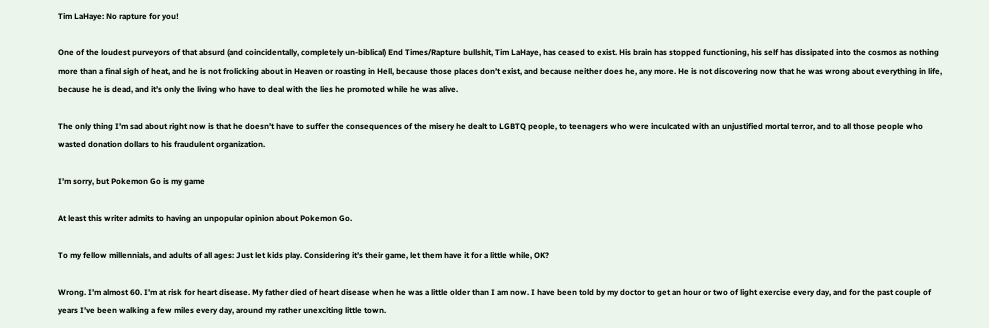Tim LaHaye: No rapture for you!

One of the loudest purveyors of that absurd (and coincidentally, completely un-biblical) End Times/Rapture bullshit, Tim LaHaye, has ceased to exist. His brain has stopped functioning, his self has dissipated into the cosmos as nothing more than a final sigh of heat, and he is not frolicking about in Heaven or roasting in Hell, because those places don’t exist, and because neither does he, any more. He is not discovering now that he was wrong about everything in life, because he is dead, and it’s only the living who have to deal with the lies he promoted while he was alive.

The only thing I’m sad about right now is that he doesn’t have to suffer the consequences of the misery he dealt to LGBTQ people, to teenagers who were inculcated with an unjustified mortal terror, and to all those people who wasted donation dollars to his fraudulent organization.

I’m sorry, but Pokemon Go is my game

At least this writer admits to having an unpopular opinion about Pokemon Go.

To my fellow millennials, and adults of all ages: Just let kids play. Considering it’s their game, let them have it for a little while, OK?

Wrong. I’m almost 60. I’m at risk for heart disease. My father died of heart disease when he was a little older than I am now. I have been told by my doctor to get an hour or two of light exercise every day, and for the past couple of years I’ve been walking a few miles every day, around my rather unexciting little town.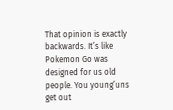That opinion is exactly backwards. It’s like Pokemon Go was designed for us old people. You young’uns get out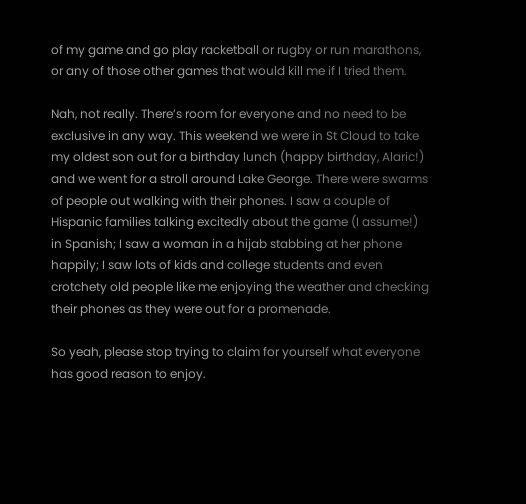of my game and go play racketball or rugby or run marathons, or any of those other games that would kill me if I tried them.

Nah, not really. There’s room for everyone and no need to be exclusive in any way. This weekend we were in St Cloud to take my oldest son out for a birthday lunch (happy birthday, Alaric!) and we went for a stroll around Lake George. There were swarms of people out walking with their phones. I saw a couple of Hispanic families talking excitedly about the game (I assume!) in Spanish; I saw a woman in a hijab stabbing at her phone happily; I saw lots of kids and college students and even crotchety old people like me enjoying the weather and checking their phones as they were out for a promenade.

So yeah, please stop trying to claim for yourself what everyone has good reason to enjoy.